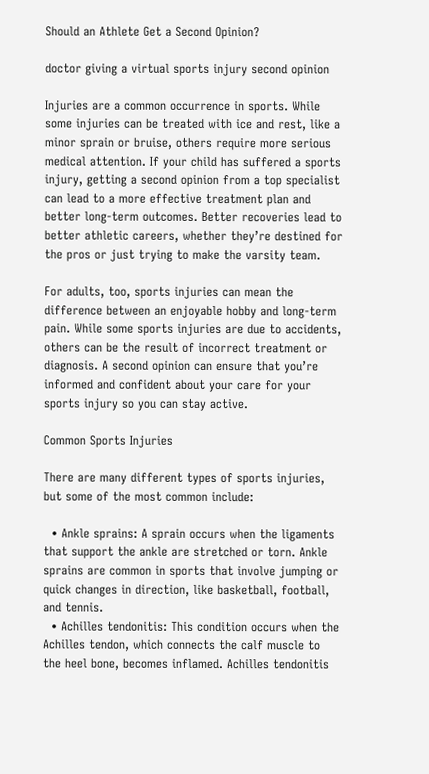Should an Athlete Get a Second Opinion?

doctor giving a virtual sports injury second opinion

Injuries are a common occurrence in sports. While some injuries can be treated with ice and rest, like a minor sprain or bruise, others require more serious medical attention. If your child has suffered a sports injury, getting a second opinion from a top specialist can lead to a more effective treatment plan and better long-term outcomes. Better recoveries lead to better athletic careers, whether they’re destined for the pros or just trying to make the varsity team.

For adults, too, sports injuries can mean the difference between an enjoyable hobby and long-term pain. While some sports injuries are due to accidents, others can be the result of incorrect treatment or diagnosis. A second opinion can ensure that you’re informed and confident about your care for your sports injury so you can stay active.

Common Sports Injuries

There are many different types of sports injuries, but some of the most common include:

  • Ankle sprains: A sprain occurs when the ligaments that support the ankle are stretched or torn. Ankle sprains are common in sports that involve jumping or quick changes in direction, like basketball, football, and tennis.
  • Achilles tendonitis: This condition occurs when the Achilles tendon, which connects the calf muscle to the heel bone, becomes inflamed. Achilles tendonitis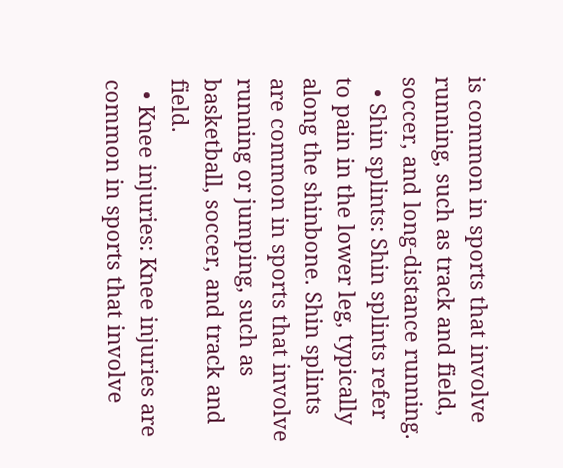is common in sports that involve running, such as track and field, soccer, and long-distance running.
  • Shin splints: Shin splints refer to pain in the lower leg, typically along the shinbone. Shin splints are common in sports that involve running or jumping, such as basketball, soccer, and track and field.
  • Knee injuries: Knee injuries are common in sports that involve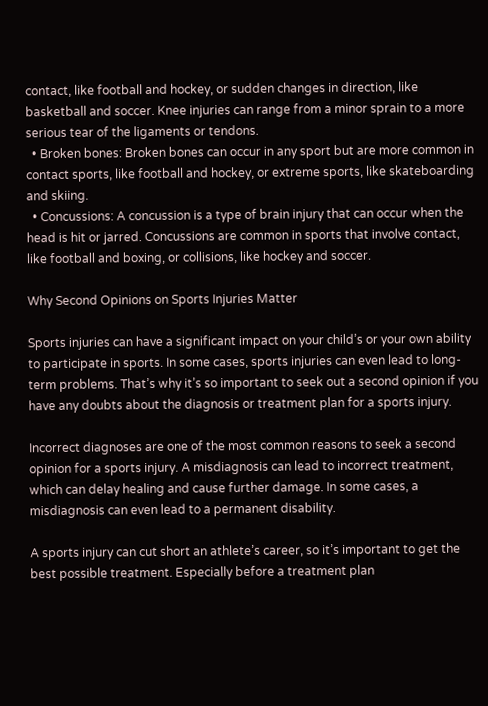contact, like football and hockey, or sudden changes in direction, like basketball and soccer. Knee injuries can range from a minor sprain to a more serious tear of the ligaments or tendons.
  • Broken bones: Broken bones can occur in any sport but are more common in contact sports, like football and hockey, or extreme sports, like skateboarding and skiing.
  • Concussions: A concussion is a type of brain injury that can occur when the head is hit or jarred. Concussions are common in sports that involve contact, like football and boxing, or collisions, like hockey and soccer.

Why Second Opinions on Sports Injuries Matter

Sports injuries can have a significant impact on your child’s or your own ability to participate in sports. In some cases, sports injuries can even lead to long-term problems. That’s why it’s so important to seek out a second opinion if you have any doubts about the diagnosis or treatment plan for a sports injury.

Incorrect diagnoses are one of the most common reasons to seek a second opinion for a sports injury. A misdiagnosis can lead to incorrect treatment, which can delay healing and cause further damage. In some cases, a misdiagnosis can even lead to a permanent disability.

A sports injury can cut short an athlete’s career, so it’s important to get the best possible treatment. Especially before a treatment plan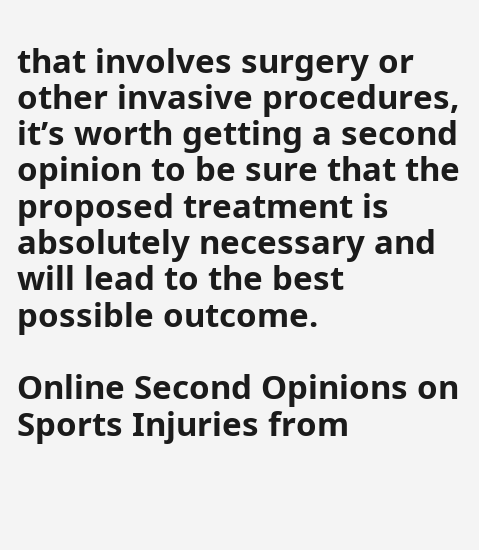that involves surgery or other invasive procedures, it’s worth getting a second opinion to be sure that the proposed treatment is absolutely necessary and will lead to the best possible outcome.

Online Second Opinions on Sports Injuries from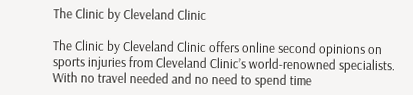The Clinic by Cleveland Clinic

The Clinic by Cleveland Clinic offers online second opinions on sports injuries from Cleveland Clinic’s world-renowned specialists. With no travel needed and no need to spend time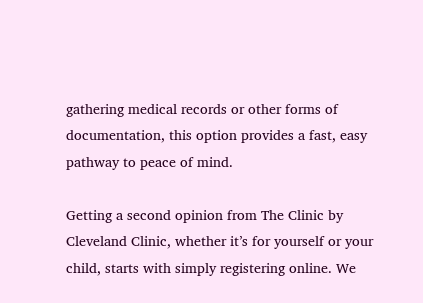gathering medical records or other forms of documentation, this option provides a fast, easy pathway to peace of mind.

Getting a second opinion from The Clinic by Cleveland Clinic, whether it’s for yourself or your child, starts with simply registering online. We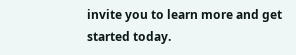invite you to learn more and get started today.